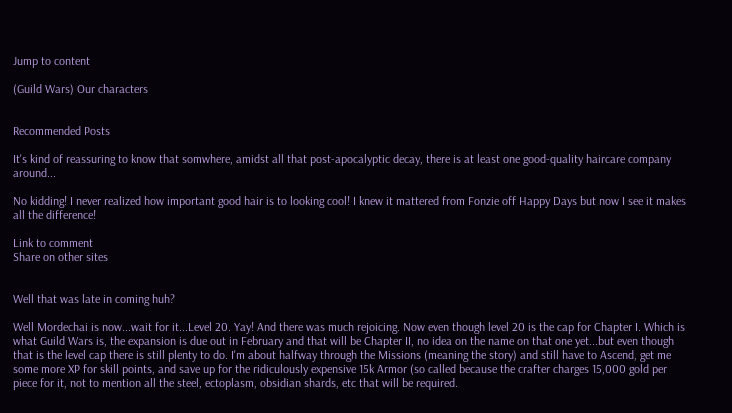Jump to content

(Guild Wars) Our characters


Recommended Posts

It's kind of reassuring to know that somwhere, amidst all that post-apocalyptic decay, there is at least one good-quality haircare company around...

No kidding! I never realized how important good hair is to looking cool! I knew it mattered from Fonzie off Happy Days but now I see it makes all the difference!

Link to comment
Share on other sites


Well that was late in coming huh?

Well Mordechai is now...wait for it...Level 20. Yay! And there was much rejoicing. Now even though level 20 is the cap for Chapter I. Which is what Guild Wars is, the expansion is due out in February and that will be Chapter II, no idea on the name on that one yet...but even though that is the level cap there is still plenty to do. I'm about halfway through the Missions (meaning the story) and still have to Ascend, get me some more XP for skill points, and save up for the ridiculously expensive 15k Armor (so called because the crafter charges 15,000 gold per piece for it, not to mention all the steel, ectoplasm, obsidian shards, etc that will be required.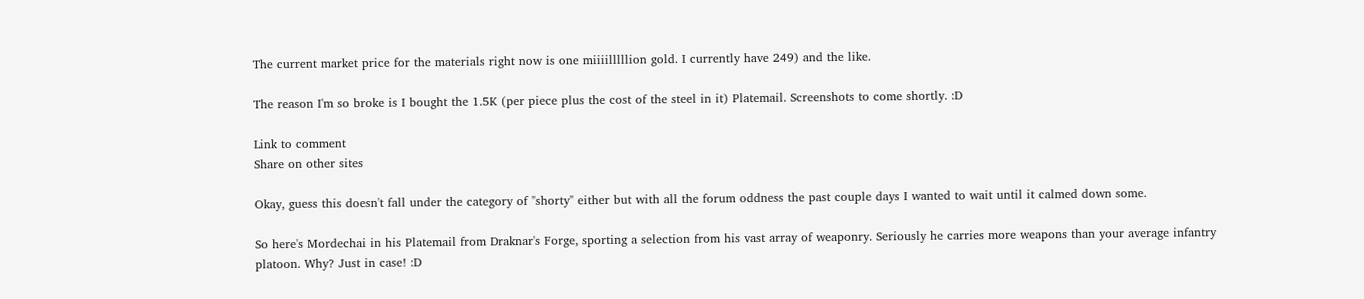The current market price for the materials right now is one miiiilllllion gold. I currently have 249) and the like.

The reason I'm so broke is I bought the 1.5K (per piece plus the cost of the steel in it) Platemail. Screenshots to come shortly. :D

Link to comment
Share on other sites

Okay, guess this doesn't fall under the category of "shorty" either but with all the forum oddness the past couple days I wanted to wait until it calmed down some.

So here's Mordechai in his Platemail from Draknar's Forge, sporting a selection from his vast array of weaponry. Seriously he carries more weapons than your average infantry platoon. Why? Just in case! :D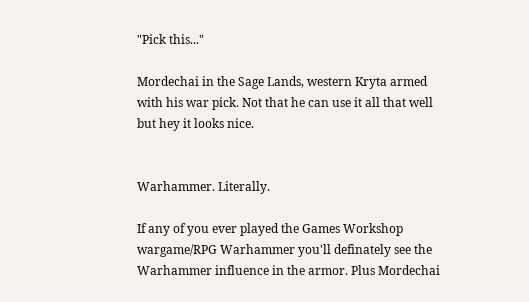"Pick this..."

Mordechai in the Sage Lands, western Kryta armed with his war pick. Not that he can use it all that well but hey it looks nice.


Warhammer. Literally.

If any of you ever played the Games Workshop wargame/RPG Warhammer you'll definately see the Warhammer influence in the armor. Plus Mordechai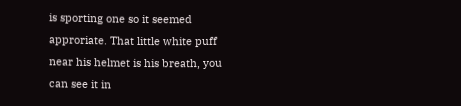is sporting one so it seemed approriate. That little white puff near his helmet is his breath, you can see it in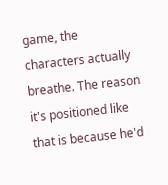game, the characters actually breathe. The reason it's positioned like that is because he'd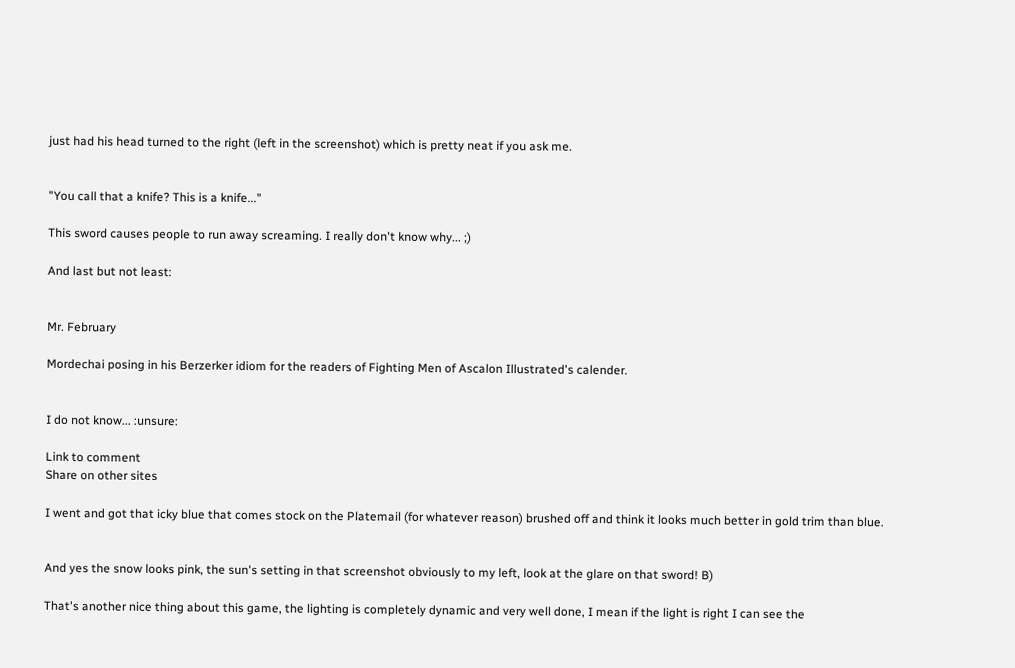just had his head turned to the right (left in the screenshot) which is pretty neat if you ask me.


"You call that a knife? This is a knife..."

This sword causes people to run away screaming. I really don't know why... ;)

And last but not least:


Mr. February

Mordechai posing in his Berzerker idiom for the readers of Fighting Men of Ascalon Illustrated's calender.


I do not know... :unsure:

Link to comment
Share on other sites

I went and got that icky blue that comes stock on the Platemail (for whatever reason) brushed off and think it looks much better in gold trim than blue.


And yes the snow looks pink, the sun's setting in that screenshot obviously to my left, look at the glare on that sword! B)

That's another nice thing about this game, the lighting is completely dynamic and very well done, I mean if the light is right I can see the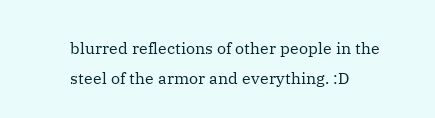blurred reflections of other people in the steel of the armor and everything. :D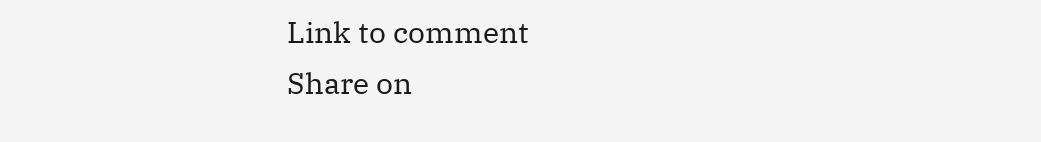Link to comment
Share on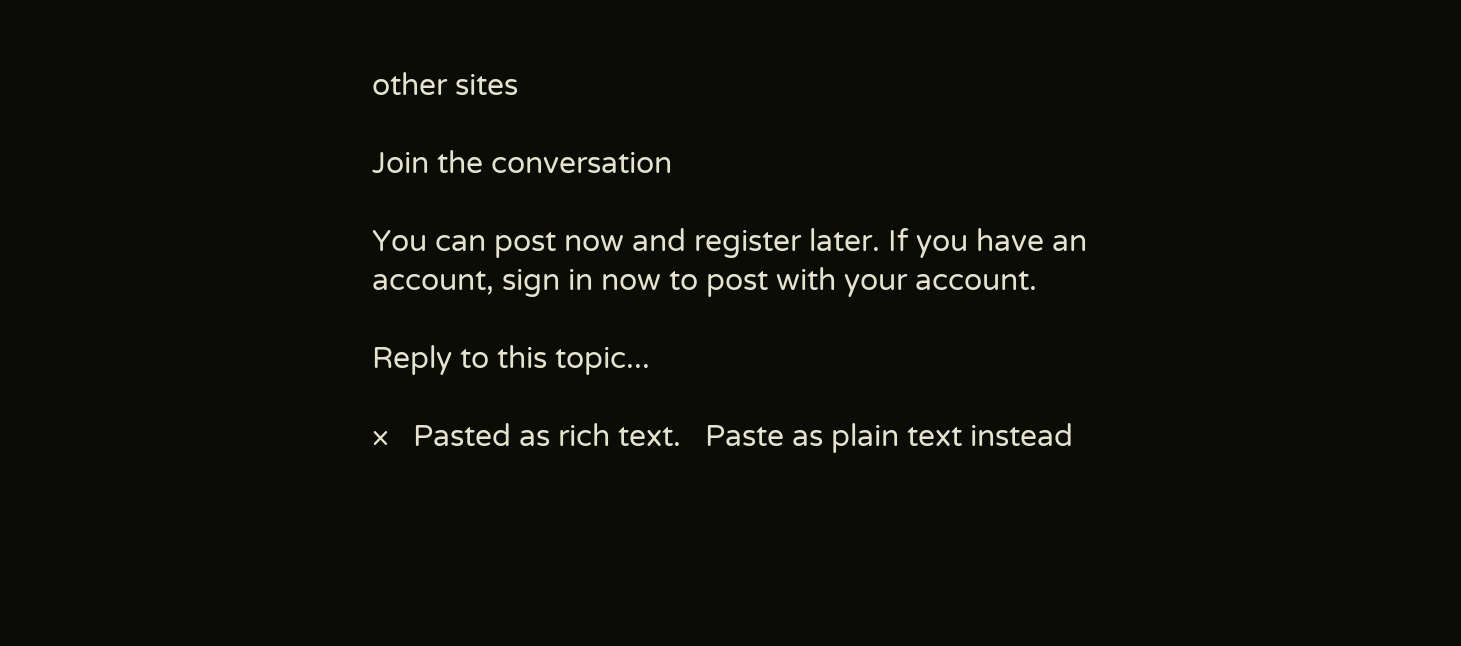other sites

Join the conversation

You can post now and register later. If you have an account, sign in now to post with your account.

Reply to this topic...

×   Pasted as rich text.   Paste as plain text instead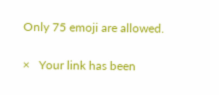Only 75 emoji are allowed.

×   Your link has been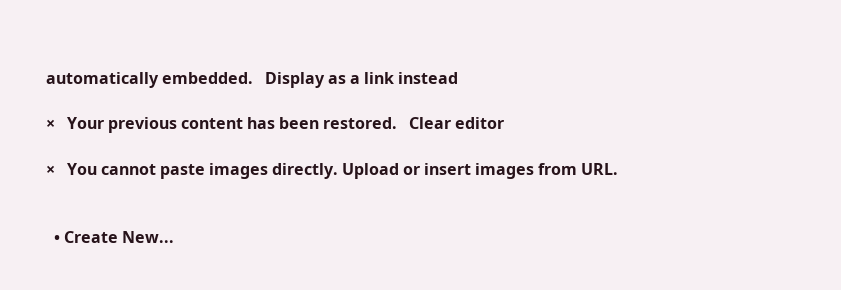automatically embedded.   Display as a link instead

×   Your previous content has been restored.   Clear editor

×   You cannot paste images directly. Upload or insert images from URL.


  • Create New...